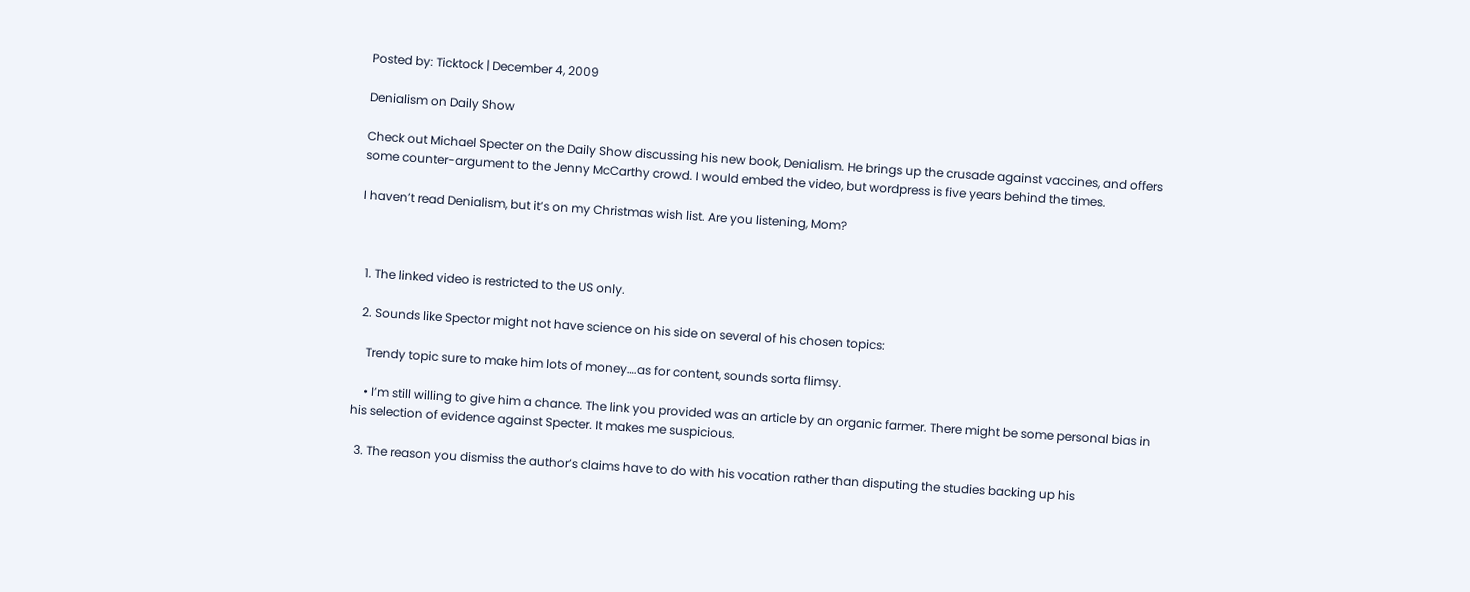Posted by: Ticktock | December 4, 2009

Denialism on Daily Show

Check out Michael Specter on the Daily Show discussing his new book, Denialism. He brings up the crusade against vaccines, and offers some counter-argument to the Jenny McCarthy crowd. I would embed the video, but wordpress is five years behind the times.

I haven’t read Denialism, but it’s on my Christmas wish list. Are you listening, Mom?



  1. The linked video is restricted to the US only.

  2. Sounds like Spector might not have science on his side on several of his chosen topics:

    Trendy topic sure to make him lots of money….as for content, sounds sorta flimsy.

    • I’m still willing to give him a chance. The link you provided was an article by an organic farmer. There might be some personal bias in his selection of evidence against Specter. It makes me suspicious.

  3. The reason you dismiss the author’s claims have to do with his vocation rather than disputing the studies backing up his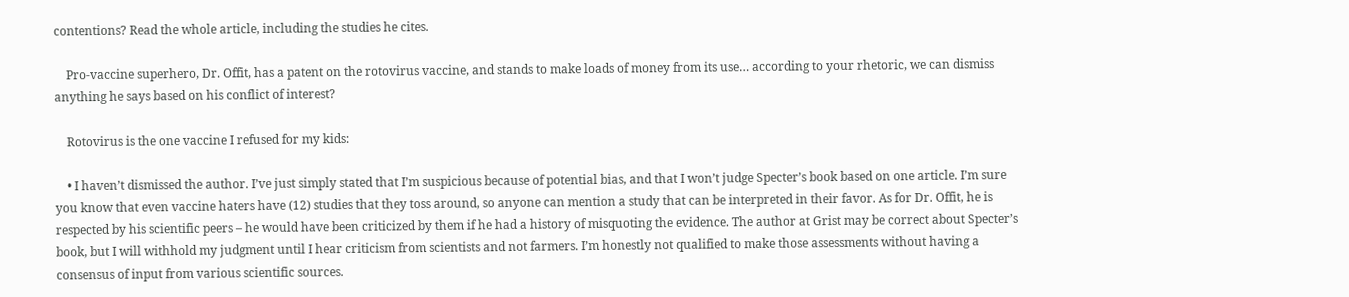contentions? Read the whole article, including the studies he cites.

    Pro-vaccine superhero, Dr. Offit, has a patent on the rotovirus vaccine, and stands to make loads of money from its use… according to your rhetoric, we can dismiss anything he says based on his conflict of interest?

    Rotovirus is the one vaccine I refused for my kids:

    • I haven’t dismissed the author. I’ve just simply stated that I’m suspicious because of potential bias, and that I won’t judge Specter’s book based on one article. I’m sure you know that even vaccine haters have (12) studies that they toss around, so anyone can mention a study that can be interpreted in their favor. As for Dr. Offit, he is respected by his scientific peers – he would have been criticized by them if he had a history of misquoting the evidence. The author at Grist may be correct about Specter’s book, but I will withhold my judgment until I hear criticism from scientists and not farmers. I’m honestly not qualified to make those assessments without having a consensus of input from various scientific sources.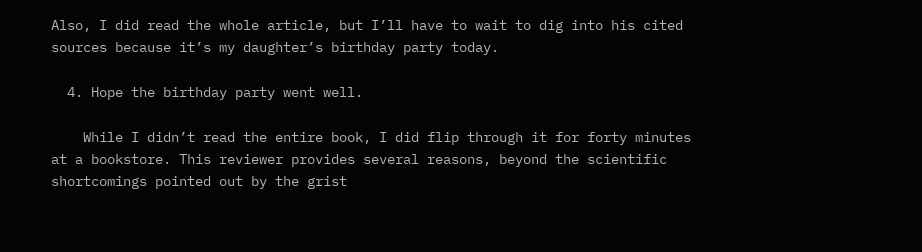Also, I did read the whole article, but I’ll have to wait to dig into his cited sources because it’s my daughter’s birthday party today.

  4. Hope the birthday party went well.

    While I didn’t read the entire book, I did flip through it for forty minutes at a bookstore. This reviewer provides several reasons, beyond the scientific shortcomings pointed out by the grist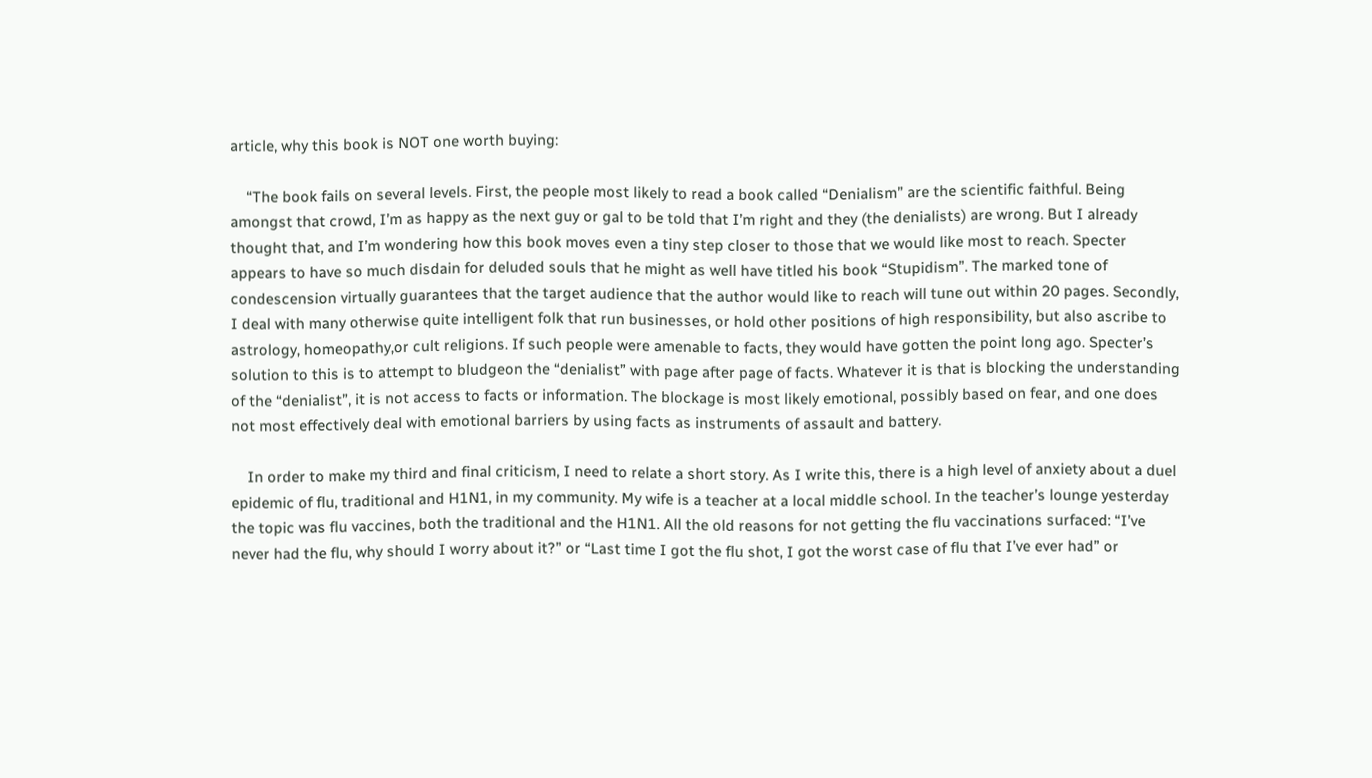article, why this book is NOT one worth buying:

    “The book fails on several levels. First, the people most likely to read a book called “Denialism” are the scientific faithful. Being amongst that crowd, I’m as happy as the next guy or gal to be told that I’m right and they (the denialists) are wrong. But I already thought that, and I’m wondering how this book moves even a tiny step closer to those that we would like most to reach. Specter appears to have so much disdain for deluded souls that he might as well have titled his book “Stupidism”. The marked tone of condescension virtually guarantees that the target audience that the author would like to reach will tune out within 20 pages. Secondly, I deal with many otherwise quite intelligent folk that run businesses, or hold other positions of high responsibility, but also ascribe to astrology, homeopathy,or cult religions. If such people were amenable to facts, they would have gotten the point long ago. Specter’s solution to this is to attempt to bludgeon the “denialist” with page after page of facts. Whatever it is that is blocking the understanding of the “denialist”, it is not access to facts or information. The blockage is most likely emotional, possibly based on fear, and one does not most effectively deal with emotional barriers by using facts as instruments of assault and battery.

    In order to make my third and final criticism, I need to relate a short story. As I write this, there is a high level of anxiety about a duel epidemic of flu, traditional and H1N1, in my community. My wife is a teacher at a local middle school. In the teacher’s lounge yesterday the topic was flu vaccines, both the traditional and the H1N1. All the old reasons for not getting the flu vaccinations surfaced: “I’ve never had the flu, why should I worry about it?” or “Last time I got the flu shot, I got the worst case of flu that I’ve ever had” or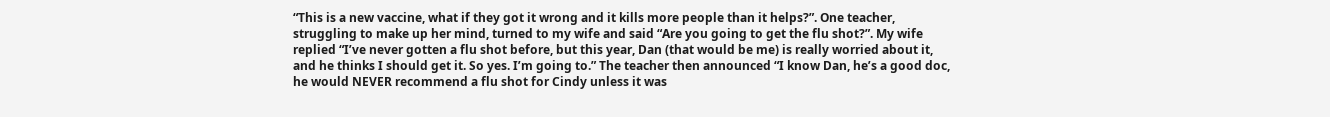“This is a new vaccine, what if they got it wrong and it kills more people than it helps?”. One teacher, struggling to make up her mind, turned to my wife and said “Are you going to get the flu shot?”. My wife replied “I’ve never gotten a flu shot before, but this year, Dan (that would be me) is really worried about it, and he thinks I should get it. So yes. I’m going to.” The teacher then announced “I know Dan, he’s a good doc, he would NEVER recommend a flu shot for Cindy unless it was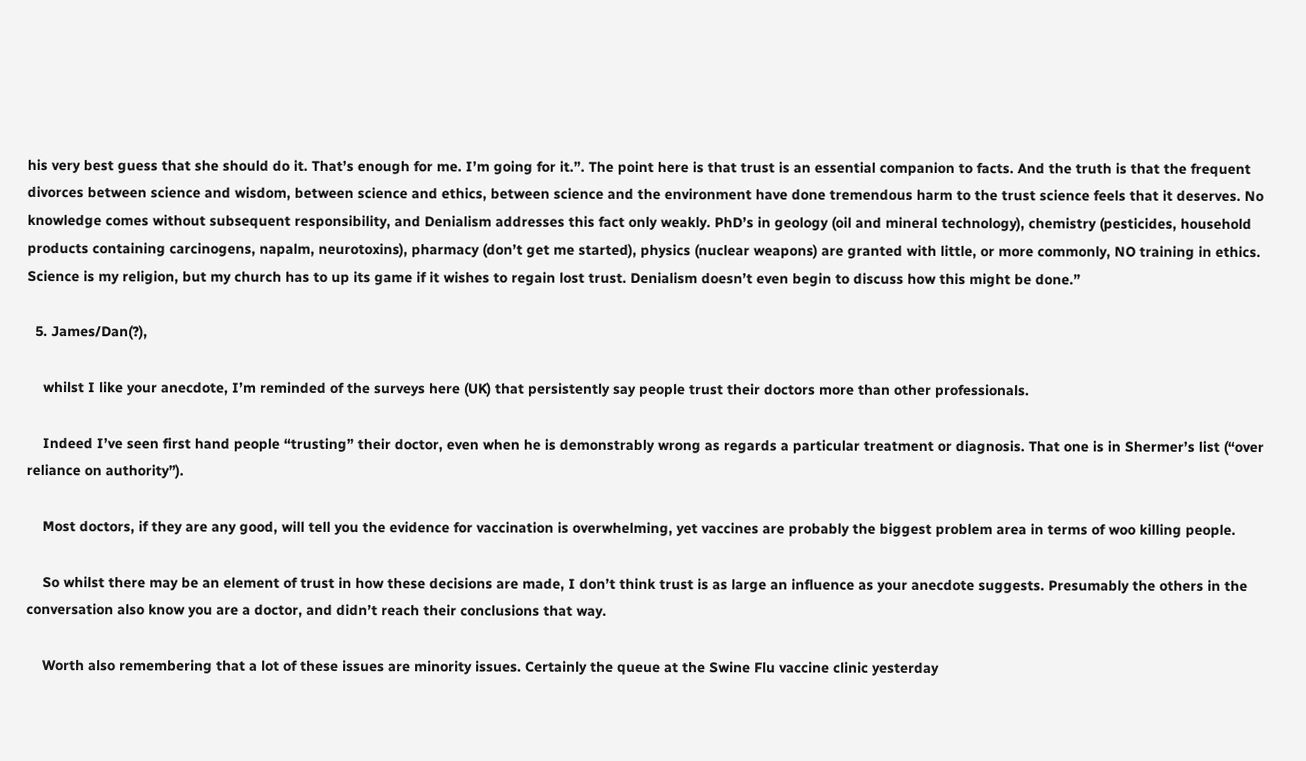his very best guess that she should do it. That’s enough for me. I’m going for it.”. The point here is that trust is an essential companion to facts. And the truth is that the frequent divorces between science and wisdom, between science and ethics, between science and the environment have done tremendous harm to the trust science feels that it deserves. No knowledge comes without subsequent responsibility, and Denialism addresses this fact only weakly. PhD’s in geology (oil and mineral technology), chemistry (pesticides, household products containing carcinogens, napalm, neurotoxins), pharmacy (don’t get me started), physics (nuclear weapons) are granted with little, or more commonly, NO training in ethics. Science is my religion, but my church has to up its game if it wishes to regain lost trust. Denialism doesn’t even begin to discuss how this might be done.”

  5. James/Dan(?),

    whilst I like your anecdote, I’m reminded of the surveys here (UK) that persistently say people trust their doctors more than other professionals.

    Indeed I’ve seen first hand people “trusting” their doctor, even when he is demonstrably wrong as regards a particular treatment or diagnosis. That one is in Shermer’s list (“over reliance on authority”).

    Most doctors, if they are any good, will tell you the evidence for vaccination is overwhelming, yet vaccines are probably the biggest problem area in terms of woo killing people.

    So whilst there may be an element of trust in how these decisions are made, I don’t think trust is as large an influence as your anecdote suggests. Presumably the others in the conversation also know you are a doctor, and didn’t reach their conclusions that way.

    Worth also remembering that a lot of these issues are minority issues. Certainly the queue at the Swine Flu vaccine clinic yesterday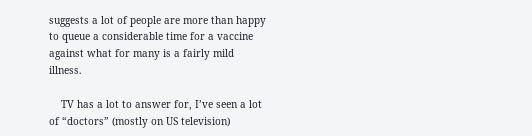suggests a lot of people are more than happy to queue a considerable time for a vaccine against what for many is a fairly mild illness.

    TV has a lot to answer for, I’ve seen a lot of “doctors” (mostly on US television)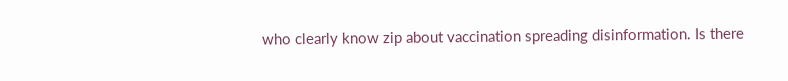who clearly know zip about vaccination spreading disinformation. Is there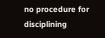no procedure for disciplining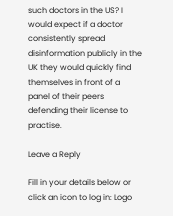such doctors in the US? I would expect if a doctor consistently spread disinformation publicly in the UK they would quickly find themselves in front of a panel of their peers defending their license to practise.

Leave a Reply

Fill in your details below or click an icon to log in: Logo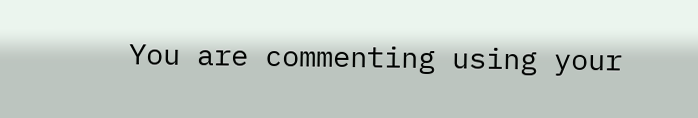You are commenting using your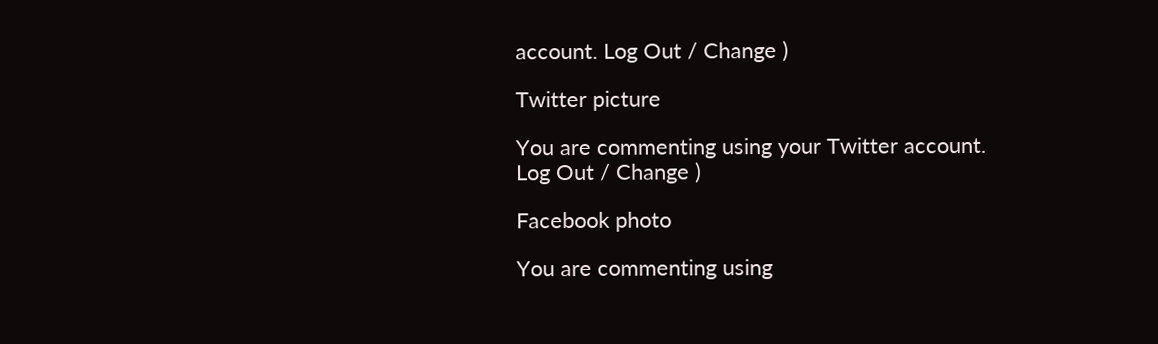account. Log Out / Change )

Twitter picture

You are commenting using your Twitter account. Log Out / Change )

Facebook photo

You are commenting using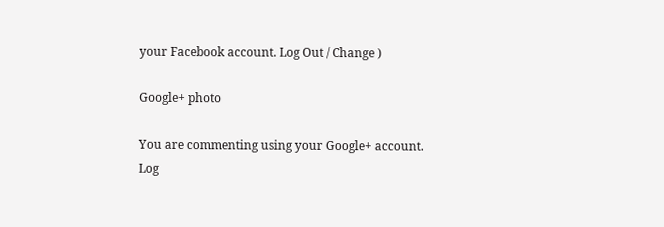your Facebook account. Log Out / Change )

Google+ photo

You are commenting using your Google+ account. Log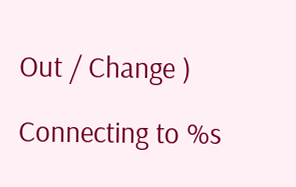Out / Change )

Connecting to %s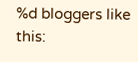%d bloggers like this: